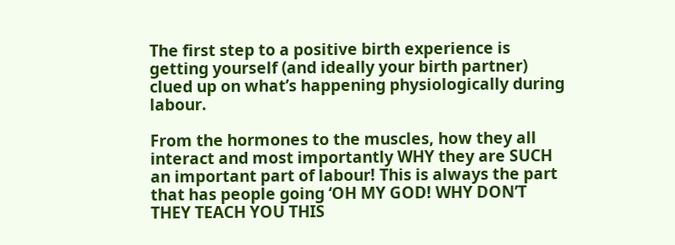The first step to a positive birth experience is getting yourself (and ideally your birth partner) clued up on what’s happening physiologically during labour.

From the hormones to the muscles, how they all interact and most importantly WHY they are SUCH an important part of labour! This is always the part that has people going ‘OH MY GOD! WHY DON’T THEY TEACH YOU THIS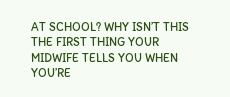AT SCHOOL? WHY ISN’T THIS THE FIRST THING YOUR MIDWIFE TELLS YOU WHEN YOU’RE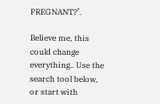PREGNANT?’.

Believe me, this could change everything.. Use the search tool below, or start with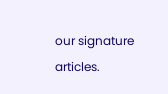our signature articles.